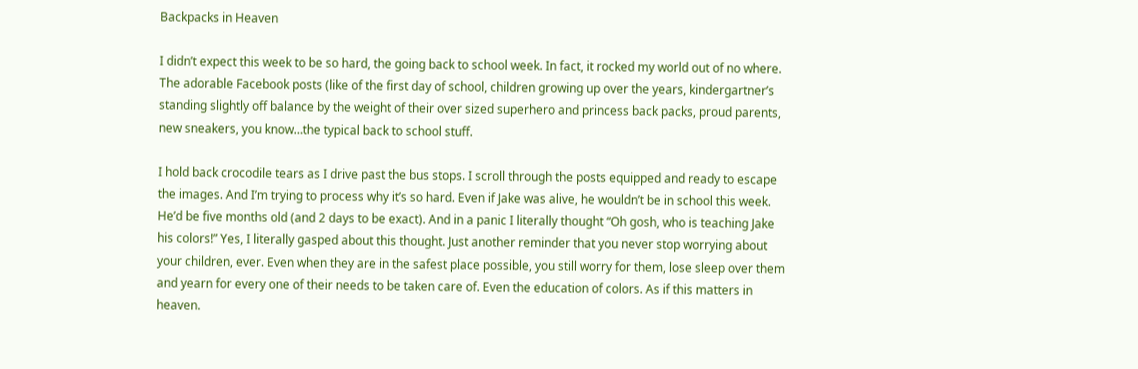Backpacks in Heaven

I didn’t expect this week to be so hard, the going back to school week. In fact, it rocked my world out of no where. The adorable Facebook posts (like of the first day of school, children growing up over the years, kindergartner’s standing slightly off balance by the weight of their over sized superhero and princess back packs, proud parents, new sneakers, you know…the typical back to school stuff.

I hold back crocodile tears as I drive past the bus stops. I scroll through the posts equipped and ready to escape the images. And I’m trying to process why it’s so hard. Even if Jake was alive, he wouldn’t be in school this week. He’d be five months old (and 2 days to be exact). And in a panic I literally thought “Oh gosh, who is teaching Jake his colors!” Yes, I literally gasped about this thought. Just another reminder that you never stop worrying about your children, ever. Even when they are in the safest place possible, you still worry for them, lose sleep over them and yearn for every one of their needs to be taken care of. Even the education of colors. As if this matters in heaven.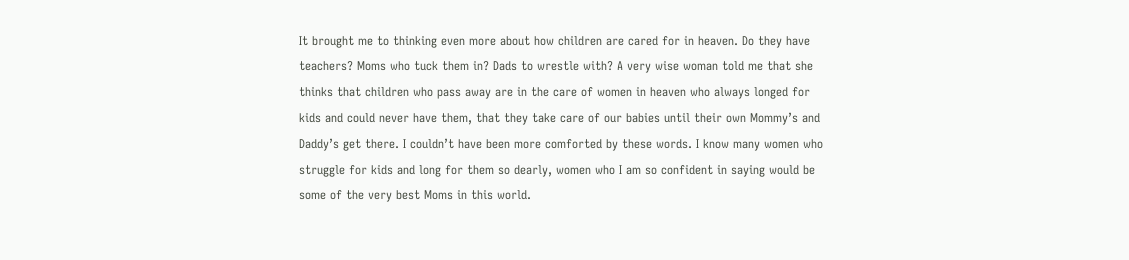It brought me to thinking even more about how children are cared for in heaven. Do they have teachers? Moms who tuck them in? Dads to wrestle with? A very wise woman told me that she thinks that children who pass away are in the care of women in heaven who always longed for kids and could never have them, that they take care of our babies until their own Mommy’s and Daddy’s get there. I couldn’t have been more comforted by these words. I know many women who struggle for kids and long for them so dearly, women who I am so confident in saying would be some of the very best Moms in this world.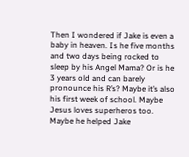Then I wondered if Jake is even a baby in heaven. Is he five months and two days being rocked to sleep by his Angel Mama? Or is he 3 years old and can barely pronounce his R’s? Maybe it’s also his first week of school. Maybe Jesus loves superheros too. Maybe he helped Jake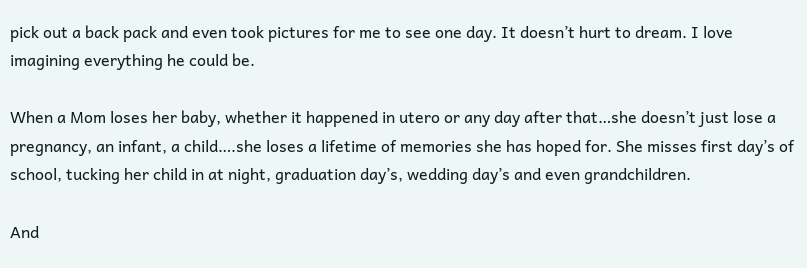pick out a back pack and even took pictures for me to see one day. It doesn’t hurt to dream. I love imagining everything he could be.

When a Mom loses her baby, whether it happened in utero or any day after that…she doesn’t just lose a pregnancy, an infant, a child….she loses a lifetime of memories she has hoped for. She misses first day’s of school, tucking her child in at night, graduation day’s, wedding day’s and even grandchildren.

And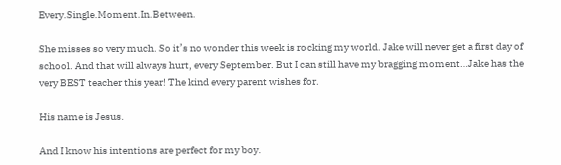Every.Single.Moment.In.Between.

She misses so very much. So it’s no wonder this week is rocking my world. Jake will never get a first day of school. And that will always hurt, every September. But I can still have my bragging moment…Jake has the very BEST teacher this year! The kind every parent wishes for.

His name is Jesus.

And I know his intentions are perfect for my boy.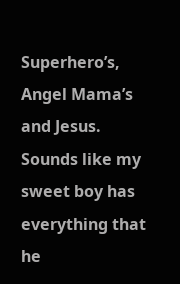Superhero’s, Angel Mama’s and Jesus. Sounds like my sweet boy has everything that he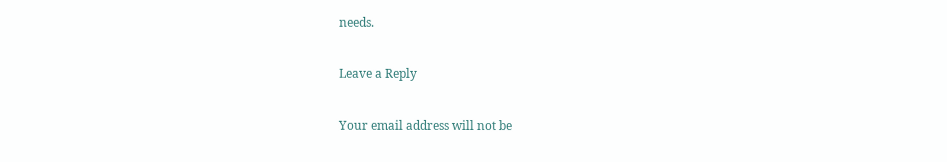needs.

Leave a Reply

Your email address will not be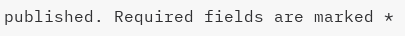published. Required fields are marked *